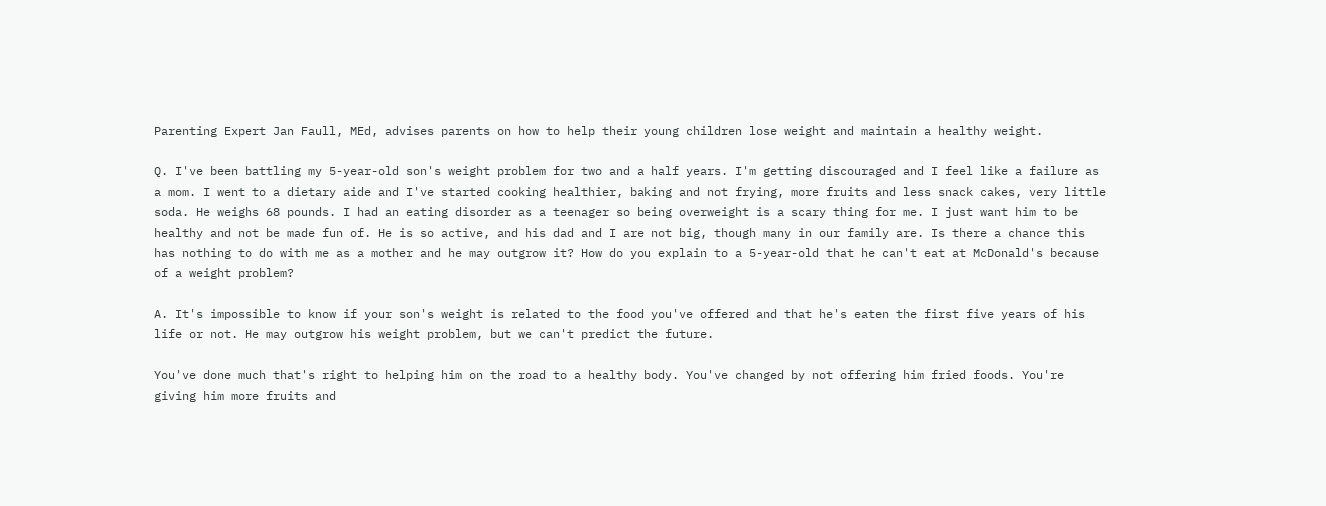Parenting Expert Jan Faull, MEd, advises parents on how to help their young children lose weight and maintain a healthy weight.

Q. I've been battling my 5-year-old son's weight problem for two and a half years. I'm getting discouraged and I feel like a failure as a mom. I went to a dietary aide and I've started cooking healthier, baking and not frying, more fruits and less snack cakes, very little soda. He weighs 68 pounds. I had an eating disorder as a teenager so being overweight is a scary thing for me. I just want him to be healthy and not be made fun of. He is so active, and his dad and I are not big, though many in our family are. Is there a chance this has nothing to do with me as a mother and he may outgrow it? How do you explain to a 5-year-old that he can't eat at McDonald's because of a weight problem?

A. It's impossible to know if your son's weight is related to the food you've offered and that he's eaten the first five years of his life or not. He may outgrow his weight problem, but we can't predict the future.

You've done much that's right to helping him on the road to a healthy body. You've changed by not offering him fried foods. You're giving him more fruits and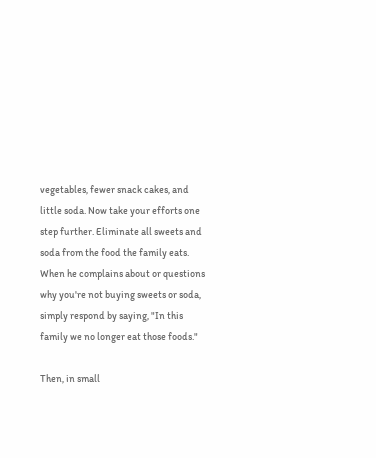vegetables, fewer snack cakes, and little soda. Now take your efforts one step further. Eliminate all sweets and soda from the food the family eats. When he complains about or questions why you're not buying sweets or soda, simply respond by saying, "In this family we no longer eat those foods."

Then, in small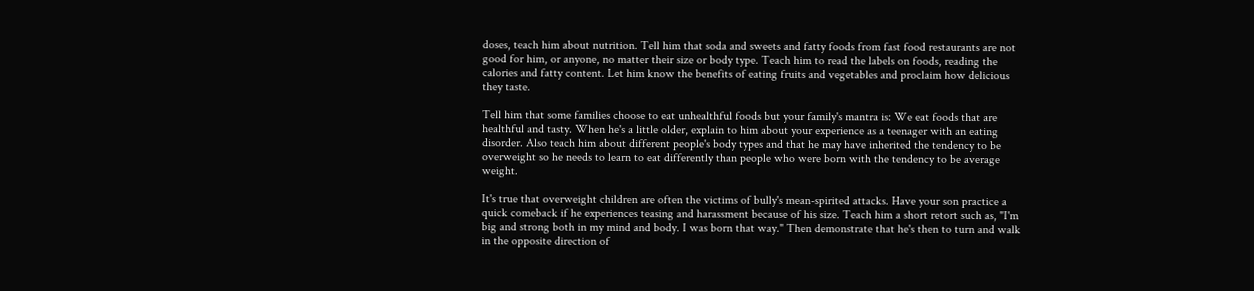doses, teach him about nutrition. Tell him that soda and sweets and fatty foods from fast food restaurants are not good for him, or anyone, no matter their size or body type. Teach him to read the labels on foods, reading the calories and fatty content. Let him know the benefits of eating fruits and vegetables and proclaim how delicious they taste.

Tell him that some families choose to eat unhealthful foods but your family's mantra is: We eat foods that are healthful and tasty. When he's a little older, explain to him about your experience as a teenager with an eating disorder. Also teach him about different people's body types and that he may have inherited the tendency to be overweight so he needs to learn to eat differently than people who were born with the tendency to be average weight.

It's true that overweight children are often the victims of bully's mean-spirited attacks. Have your son practice a quick comeback if he experiences teasing and harassment because of his size. Teach him a short retort such as, "I'm big and strong both in my mind and body. I was born that way." Then demonstrate that he's then to turn and walk in the opposite direction of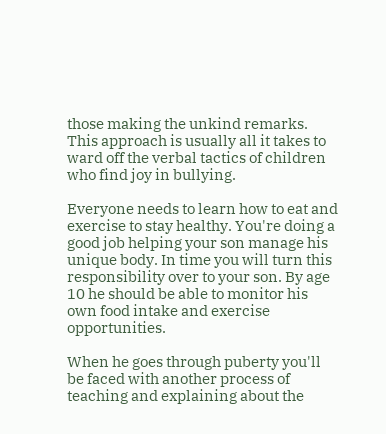those making the unkind remarks. This approach is usually all it takes to ward off the verbal tactics of children who find joy in bullying.

Everyone needs to learn how to eat and exercise to stay healthy. You're doing a good job helping your son manage his unique body. In time you will turn this responsibility over to your son. By age 10 he should be able to monitor his own food intake and exercise opportunities.

When he goes through puberty you'll be faced with another process of teaching and explaining about the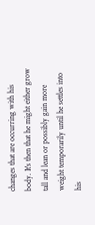changes that are occurring with his body. It's then that he might either grow tall and lean or possibly gain more weight temporarily until he settles into his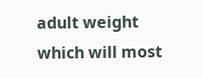adult weight which will most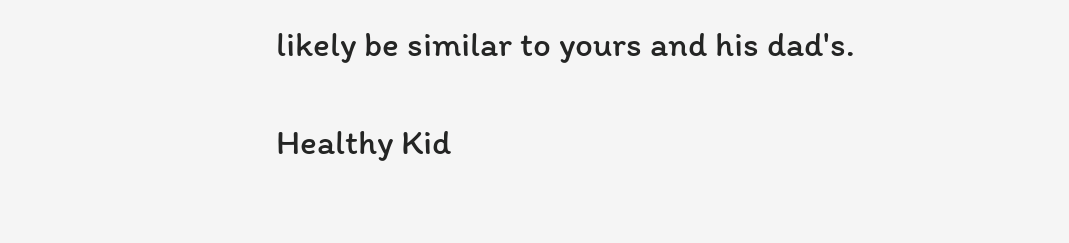likely be similar to yours and his dad's.

Healthy Kid